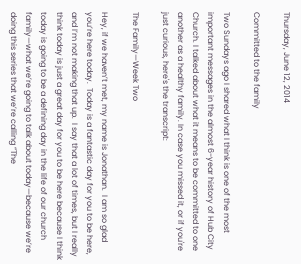Thursday, June 12, 2014

Committed to the family

Two Sundays ago I shared what I think is one of the most important messages in the almost 6-year history of Hub City Church. I talked about what it means to be committed to one another as a healthy family. In case you missed it, or if you're just curious, here's the transcript:

The Family—Week Two

Hey, if we haven’t met, my name is Jonathan.  I am so glad you’re here today.  Today is a fantastic day for you to be here, and I’m not making that up.  I say that a lot of times, but I really think today is just a great day for you to be here because I think today is going to be a defining day in the life of our church family—what we’re going to talk about today—because we’re doing this series that we’re calling “The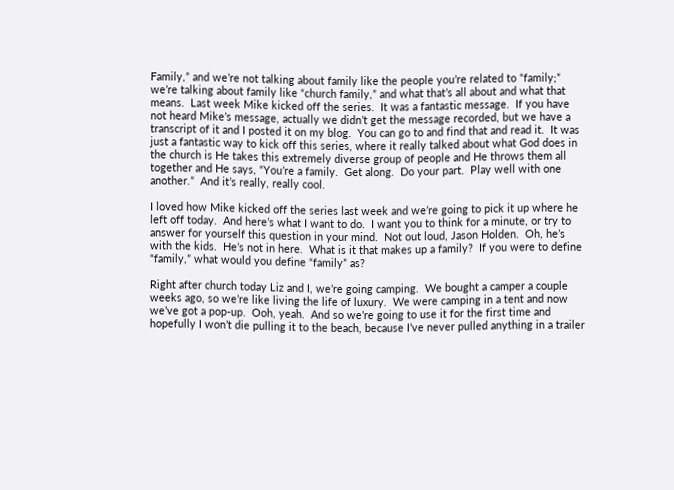Family,” and we’re not talking about family like the people you’re related to “family;” we’re talking about family like “church family,” and what that’s all about and what that means.  Last week Mike kicked off the series.  It was a fantastic message.  If you have not heard Mike’s message, actually we didn’t get the message recorded, but we have a transcript of it and I posted it on my blog.  You can go to and find that and read it.  It was just a fantastic way to kick off this series, where it really talked about what God does in the church is He takes this extremely diverse group of people and He throws them all together and He says, “You’re a family.  Get along.  Do your part.  Play well with one another.”  And it’s really, really cool.

I loved how Mike kicked off the series last week and we’re going to pick it up where he left off today.  And here’s what I want to do.  I want you to think for a minute, or try to answer for yourself this question in your mind.  Not out loud, Jason Holden.  Oh, he’s with the kids.  He’s not in here.  What is it that makes up a family?  If you were to define “family,” what would you define “family” as?

Right after church today Liz and I, we’re going camping.  We bought a camper a couple weeks ago, so we’re like living the life of luxury.  We were camping in a tent and now we’ve got a pop-up.  Ooh, yeah.  And so we’re going to use it for the first time and hopefully I won’t die pulling it to the beach, because I’ve never pulled anything in a trailer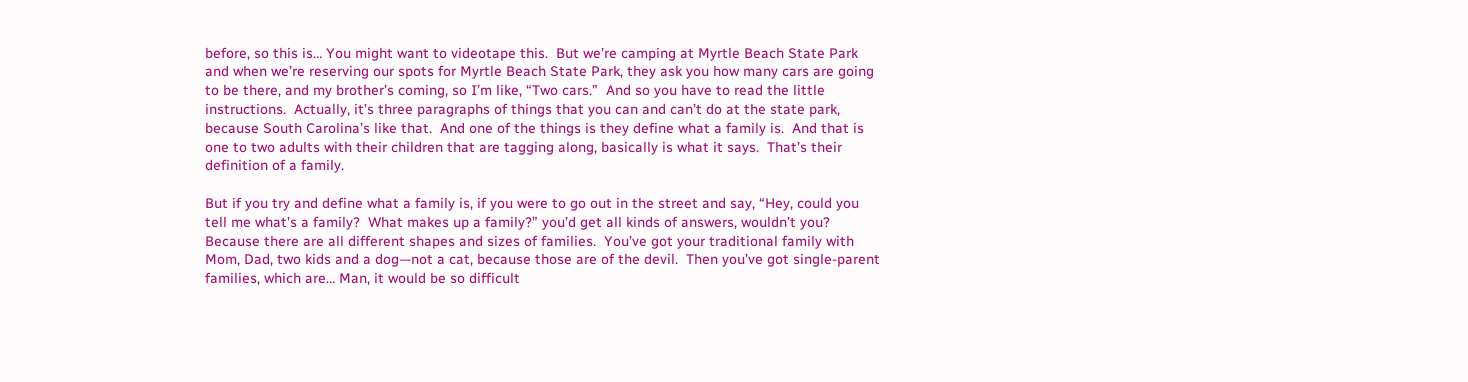before, so this is… You might want to videotape this.  But we’re camping at Myrtle Beach State Park and when we’re reserving our spots for Myrtle Beach State Park, they ask you how many cars are going to be there, and my brother’s coming, so I’m like, “Two cars.”  And so you have to read the little instructions.  Actually, it’s three paragraphs of things that you can and can’t do at the state park, because South Carolina’s like that.  And one of the things is they define what a family is.  And that is one to two adults with their children that are tagging along, basically is what it says.  That’s their definition of a family.

But if you try and define what a family is, if you were to go out in the street and say, “Hey, could you tell me what’s a family?  What makes up a family?” you’d get all kinds of answers, wouldn’t you?  Because there are all different shapes and sizes of families.  You’ve got your traditional family with Mom, Dad, two kids and a dog—not a cat, because those are of the devil.  Then you’ve got single-parent families, which are… Man, it would be so difficult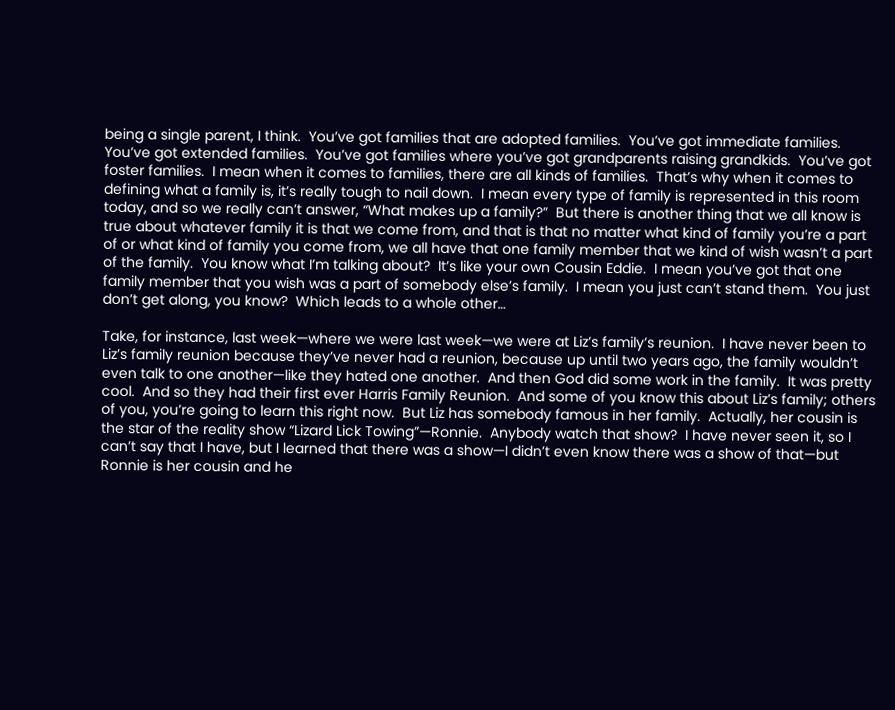being a single parent, I think.  You’ve got families that are adopted families.  You’ve got immediate families.  You’ve got extended families.  You’ve got families where you’ve got grandparents raising grandkids.  You’ve got foster families.  I mean when it comes to families, there are all kinds of families.  That’s why when it comes to defining what a family is, it’s really tough to nail down.  I mean every type of family is represented in this room today, and so we really can’t answer, “What makes up a family?”  But there is another thing that we all know is true about whatever family it is that we come from, and that is that no matter what kind of family you’re a part of or what kind of family you come from, we all have that one family member that we kind of wish wasn’t a part of the family.  You know what I’m talking about?  It’s like your own Cousin Eddie.  I mean you’ve got that one family member that you wish was a part of somebody else’s family.  I mean you just can’t stand them.  You just don’t get along, you know?  Which leads to a whole other…

Take, for instance, last week—where we were last week—we were at Liz’s family’s reunion.  I have never been to Liz’s family reunion because they’ve never had a reunion, because up until two years ago, the family wouldn’t even talk to one another—like they hated one another.  And then God did some work in the family.  It was pretty cool.  And so they had their first ever Harris Family Reunion.  And some of you know this about Liz’s family; others of you, you’re going to learn this right now.  But Liz has somebody famous in her family.  Actually, her cousin is the star of the reality show “Lizard Lick Towing”—Ronnie.  Anybody watch that show?  I have never seen it, so I can’t say that I have, but I learned that there was a show—I didn’t even know there was a show of that—but Ronnie is her cousin and he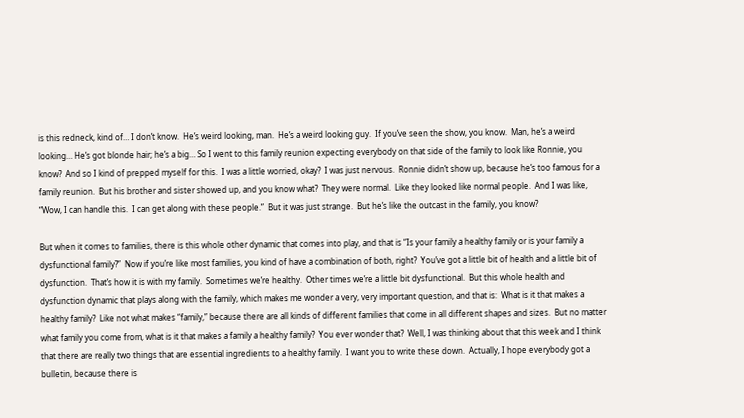is this redneck, kind of… I don’t know.  He’s weird looking, man.  He’s a weird looking guy.  If you’ve seen the show, you know.  Man, he’s a weird looking… He’s got blonde hair; he’s a big… So I went to this family reunion expecting everybody on that side of the family to look like Ronnie, you know?  And so I kind of prepped myself for this.  I was a little worried, okay?  I was just nervous.  Ronnie didn’t show up, because he’s too famous for a family reunion.  But his brother and sister showed up, and you know what?  They were normal.  Like they looked like normal people.  And I was like, “Wow, I can handle this.  I can get along with these people.”  But it was just strange.  But he’s like the outcast in the family, you know?

But when it comes to families, there is this whole other dynamic that comes into play, and that is “Is your family a healthy family or is your family a dysfunctional family?”  Now if you’re like most families, you kind of have a combination of both, right?  You’ve got a little bit of health and a little bit of dysfunction.  That’s how it is with my family.  Sometimes we’re healthy.  Other times we’re a little bit dysfunctional.  But this whole health and dysfunction dynamic that plays along with the family, which makes me wonder a very, very important question, and that is:  What is it that makes a healthy family?  Like not what makes “family,” because there are all kinds of different families that come in all different shapes and sizes.  But no matter what family you come from, what is it that makes a family a healthy family?  You ever wonder that?  Well, I was thinking about that this week and I think that there are really two things that are essential ingredients to a healthy family.  I want you to write these down.  Actually, I hope everybody got a bulletin, because there is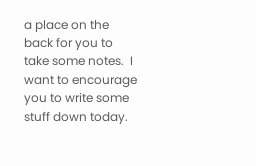a place on the back for you to take some notes.  I want to encourage you to write some stuff down today.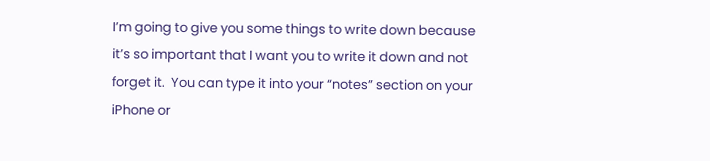I’m going to give you some things to write down because it’s so important that I want you to write it down and not forget it.  You can type it into your “notes” section on your iPhone or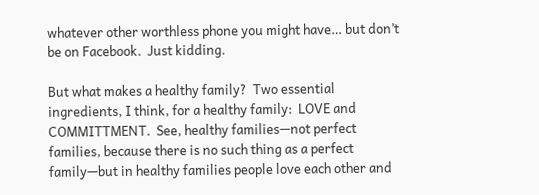whatever other worthless phone you might have… but don’t be on Facebook.  Just kidding.

But what makes a healthy family?  Two essential ingredients, I think, for a healthy family:  LOVE and COMMITTMENT.  See, healthy families—not perfect families, because there is no such thing as a perfect family—but in healthy families people love each other and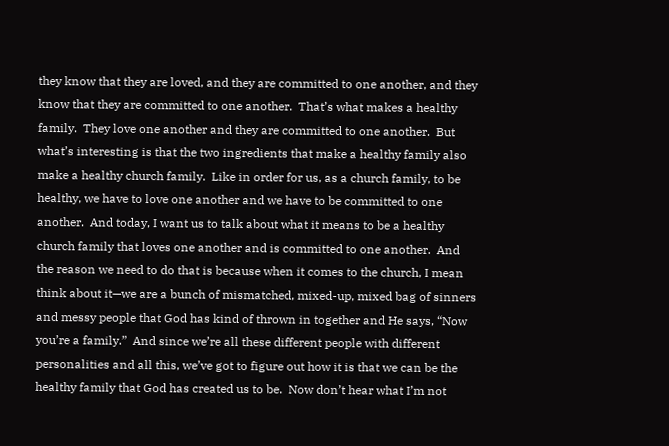they know that they are loved, and they are committed to one another, and they know that they are committed to one another.  That’s what makes a healthy family.  They love one another and they are committed to one another.  But what’s interesting is that the two ingredients that make a healthy family also make a healthy church family.  Like in order for us, as a church family, to be healthy, we have to love one another and we have to be committed to one another.  And today, I want us to talk about what it means to be a healthy church family that loves one another and is committed to one another.  And the reason we need to do that is because when it comes to the church, I mean think about it—we are a bunch of mismatched, mixed-up, mixed bag of sinners and messy people that God has kind of thrown in together and He says, “Now you’re a family.”  And since we’re all these different people with different personalities and all this, we’ve got to figure out how it is that we can be the healthy family that God has created us to be.  Now don’t hear what I’m not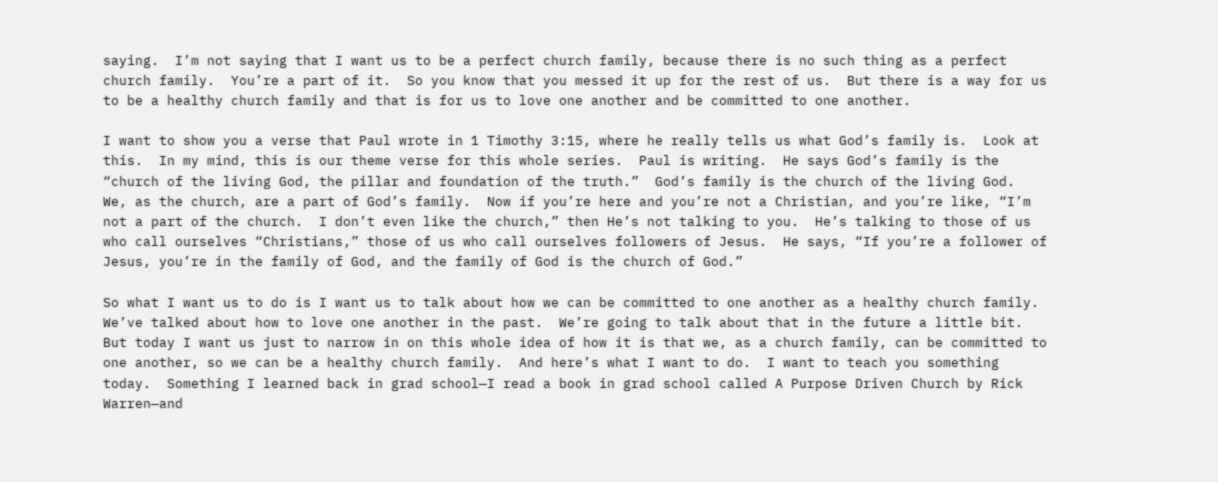saying.  I’m not saying that I want us to be a perfect church family, because there is no such thing as a perfect church family.  You’re a part of it.  So you know that you messed it up for the rest of us.  But there is a way for us to be a healthy church family and that is for us to love one another and be committed to one another.

I want to show you a verse that Paul wrote in 1 Timothy 3:15, where he really tells us what God’s family is.  Look at this.  In my mind, this is our theme verse for this whole series.  Paul is writing.  He says God’s family is the “church of the living God, the pillar and foundation of the truth.”  God’s family is the church of the living God.  We, as the church, are a part of God’s family.  Now if you’re here and you’re not a Christian, and you’re like, “I’m not a part of the church.  I don’t even like the church,” then He’s not talking to you.  He’s talking to those of us who call ourselves “Christians,” those of us who call ourselves followers of Jesus.  He says, “If you’re a follower of Jesus, you’re in the family of God, and the family of God is the church of God.”

So what I want us to do is I want us to talk about how we can be committed to one another as a healthy church family.  We’ve talked about how to love one another in the past.  We’re going to talk about that in the future a little bit.  But today I want us just to narrow in on this whole idea of how it is that we, as a church family, can be committed to one another, so we can be a healthy church family.  And here’s what I want to do.  I want to teach you something today.  Something I learned back in grad school—I read a book in grad school called A Purpose Driven Church by Rick Warren—and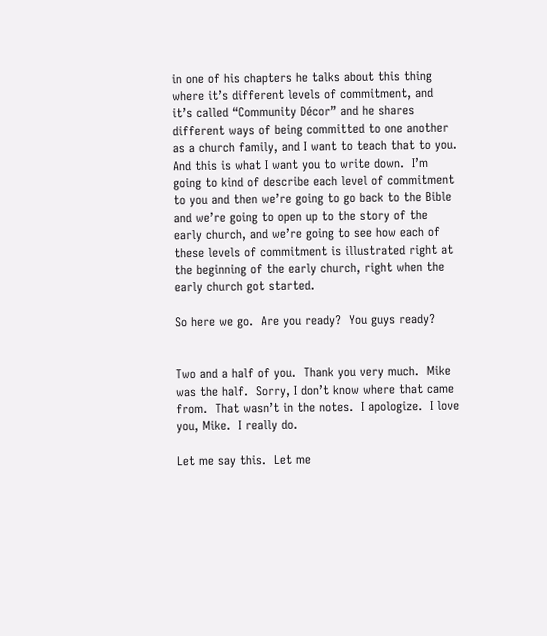in one of his chapters he talks about this thing where it’s different levels of commitment, and it’s called “Community Décor” and he shares different ways of being committed to one another as a church family, and I want to teach that to you.  And this is what I want you to write down.  I’m going to kind of describe each level of commitment to you and then we’re going to go back to the Bible and we’re going to open up to the story of the early church, and we’re going to see how each of these levels of commitment is illustrated right at the beginning of the early church, right when the early church got started.

So here we go.  Are you ready?  You guys ready?


Two and a half of you.  Thank you very much.  Mike was the half.  Sorry, I don’t know where that came from.  That wasn’t in the notes.  I apologize.  I love you, Mike.  I really do.

Let me say this.  Let me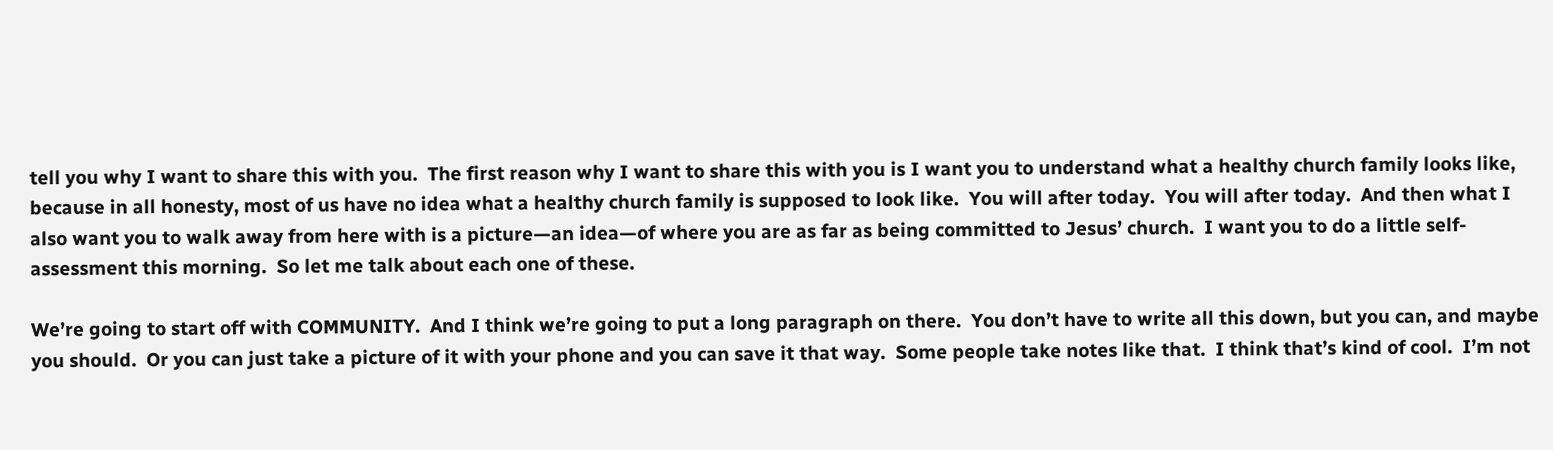tell you why I want to share this with you.  The first reason why I want to share this with you is I want you to understand what a healthy church family looks like, because in all honesty, most of us have no idea what a healthy church family is supposed to look like.  You will after today.  You will after today.  And then what I also want you to walk away from here with is a picture—an idea—of where you are as far as being committed to Jesus’ church.  I want you to do a little self-assessment this morning.  So let me talk about each one of these.

We’re going to start off with COMMUNITY.  And I think we’re going to put a long paragraph on there.  You don’t have to write all this down, but you can, and maybe you should.  Or you can just take a picture of it with your phone and you can save it that way.  Some people take notes like that.  I think that’s kind of cool.  I’m not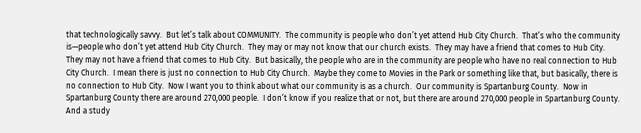that technologically savvy.  But let’s talk about COMMUNITY.  The community is people who don’t yet attend Hub City Church.  That’s who the community is—people who don’t yet attend Hub City Church.  They may or may not know that our church exists.  They may have a friend that comes to Hub City.  They may not have a friend that comes to Hub City.  But basically, the people who are in the community are people who have no real connection to Hub City Church.  I mean there is just no connection to Hub City Church.  Maybe they come to Movies in the Park or something like that, but basically, there is no connection to Hub City.  Now I want you to think about what our community is as a church.  Our community is Spartanburg County.  Now in Spartanburg County there are around 270,000 people.  I don’t know if you realize that or not, but there are around 270,000 people in Spartanburg County.  And a study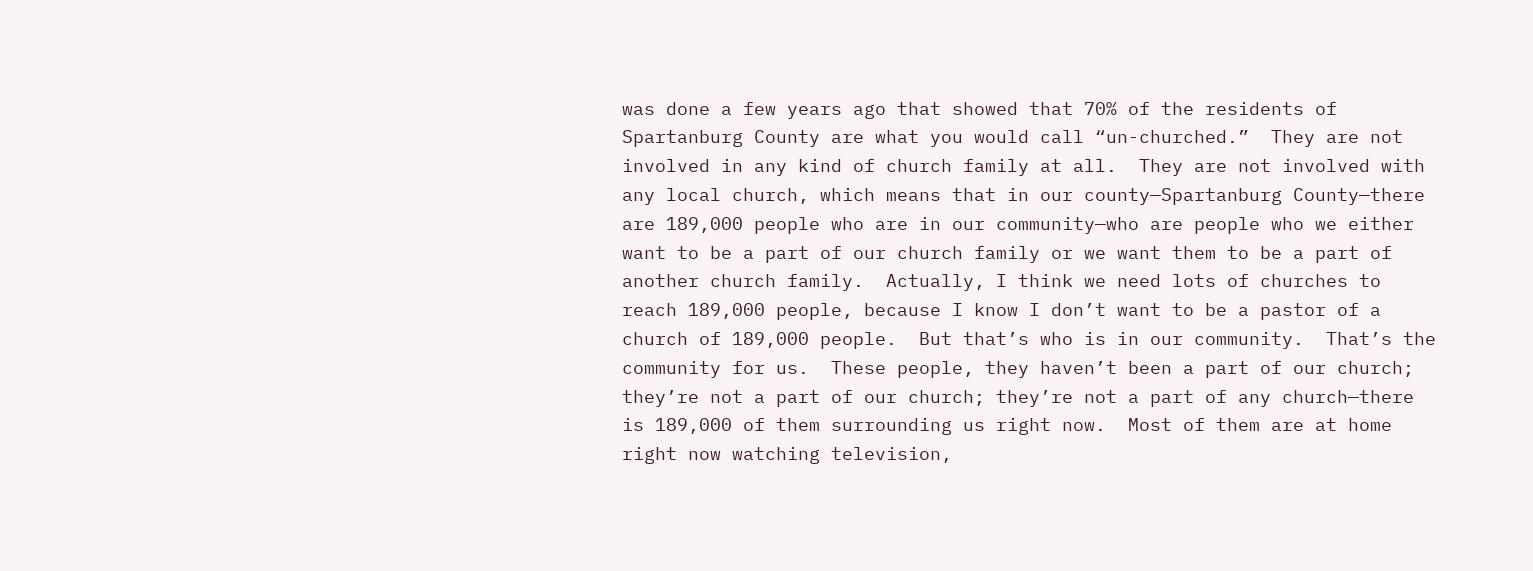was done a few years ago that showed that 70% of the residents of Spartanburg County are what you would call “un-churched.”  They are not involved in any kind of church family at all.  They are not involved with any local church, which means that in our county—Spartanburg County—there are 189,000 people who are in our community—who are people who we either want to be a part of our church family or we want them to be a part of another church family.  Actually, I think we need lots of churches to reach 189,000 people, because I know I don’t want to be a pastor of a church of 189,000 people.  But that’s who is in our community.  That’s the community for us.  These people, they haven’t been a part of our church; they’re not a part of our church; they’re not a part of any church—there is 189,000 of them surrounding us right now.  Most of them are at home right now watching television,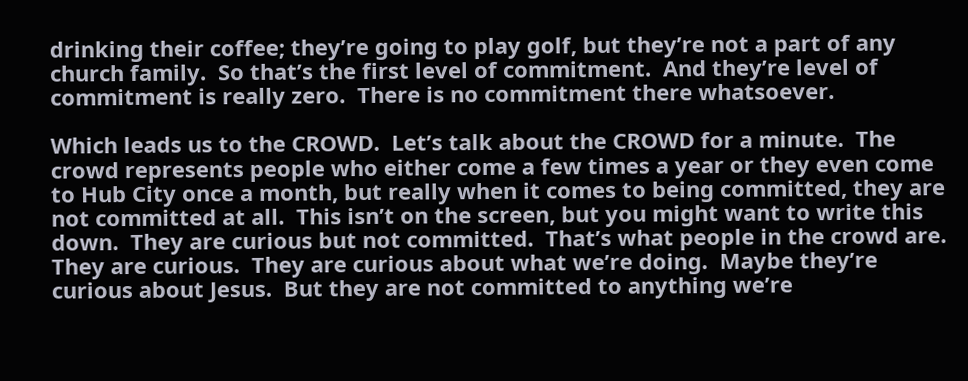drinking their coffee; they’re going to play golf, but they’re not a part of any church family.  So that’s the first level of commitment.  And they’re level of commitment is really zero.  There is no commitment there whatsoever.

Which leads us to the CROWD.  Let’s talk about the CROWD for a minute.  The crowd represents people who either come a few times a year or they even come to Hub City once a month, but really when it comes to being committed, they are not committed at all.  This isn’t on the screen, but you might want to write this down.  They are curious but not committed.  That’s what people in the crowd are.  They are curious.  They are curious about what we’re doing.  Maybe they’re curious about Jesus.  But they are not committed to anything we’re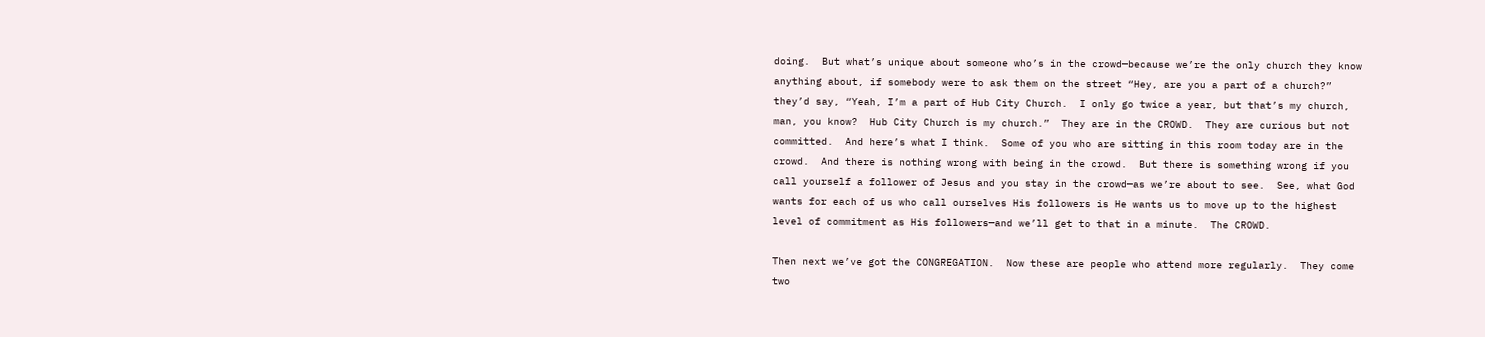doing.  But what’s unique about someone who’s in the crowd—because we’re the only church they know anything about, if somebody were to ask them on the street “Hey, are you a part of a church?” they’d say, “Yeah, I’m a part of Hub City Church.  I only go twice a year, but that’s my church, man, you know?  Hub City Church is my church.”  They are in the CROWD.  They are curious but not committed.  And here’s what I think.  Some of you who are sitting in this room today are in the crowd.  And there is nothing wrong with being in the crowd.  But there is something wrong if you call yourself a follower of Jesus and you stay in the crowd—as we’re about to see.  See, what God wants for each of us who call ourselves His followers is He wants us to move up to the highest level of commitment as His followers—and we’ll get to that in a minute.  The CROWD.

Then next we’ve got the CONGREGATION.  Now these are people who attend more regularly.  They come two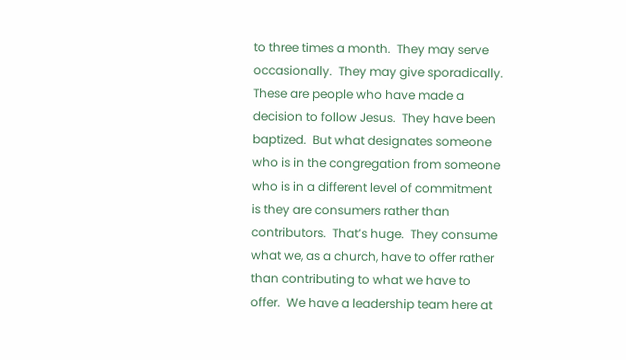to three times a month.  They may serve occasionally.  They may give sporadically.  These are people who have made a decision to follow Jesus.  They have been baptized.  But what designates someone who is in the congregation from someone who is in a different level of commitment is they are consumers rather than contributors.  That’s huge.  They consume what we, as a church, have to offer rather than contributing to what we have to offer.  We have a leadership team here at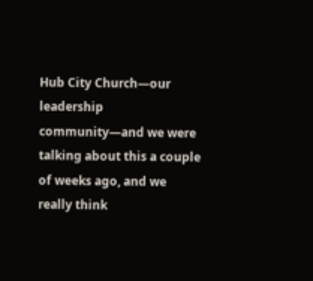Hub City Church—our leadership community—and we were talking about this a couple of weeks ago, and we really think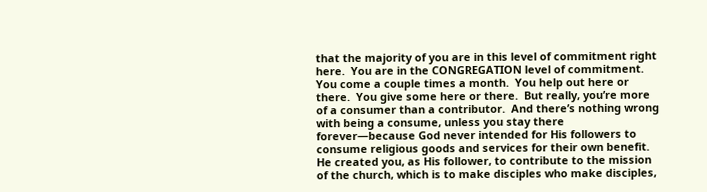that the majority of you are in this level of commitment right here.  You are in the CONGREGATION level of commitment.  You come a couple times a month.  You help out here or there.  You give some here or there.  But really, you’re more of a consumer than a contributor.  And there’s nothing wrong with being a consume, unless you stay there forever—because God never intended for His followers to consume religious goods and services for their own benefit.  He created you, as His follower, to contribute to the mission of the church, which is to make disciples who make disciples,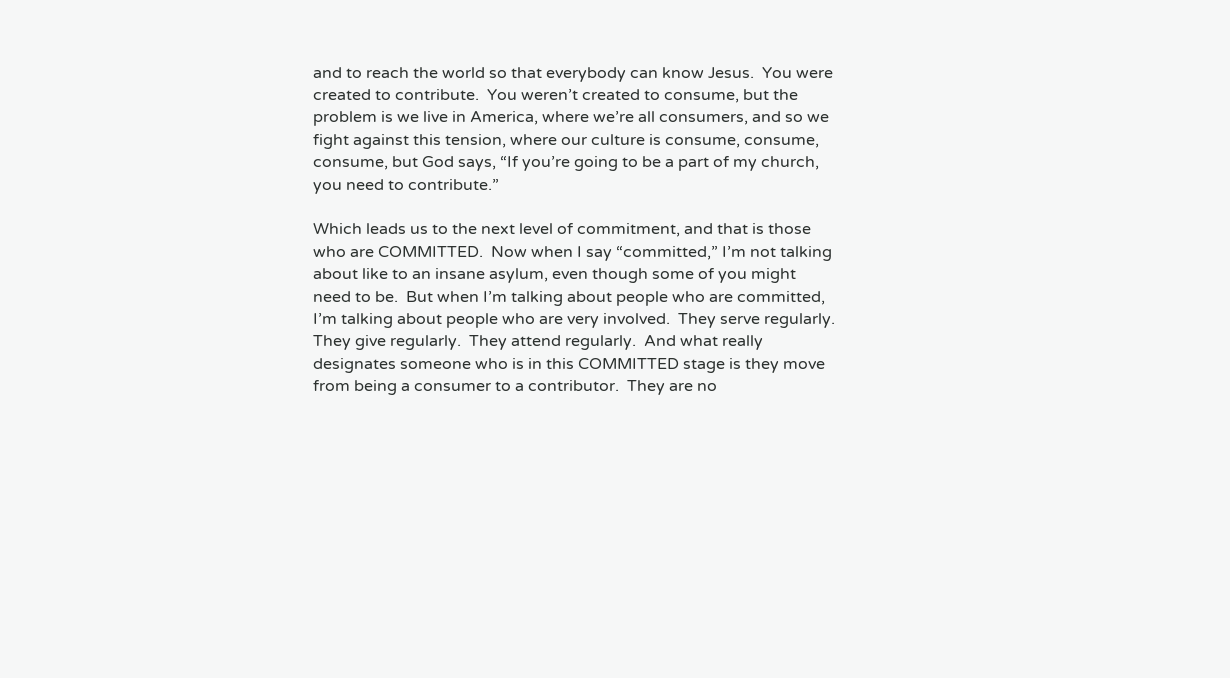and to reach the world so that everybody can know Jesus.  You were created to contribute.  You weren’t created to consume, but the problem is we live in America, where we’re all consumers, and so we fight against this tension, where our culture is consume, consume, consume, but God says, “If you’re going to be a part of my church, you need to contribute.”

Which leads us to the next level of commitment, and that is those who are COMMITTED.  Now when I say “committed,” I’m not talking about like to an insane asylum, even though some of you might need to be.  But when I’m talking about people who are committed, I’m talking about people who are very involved.  They serve regularly.  They give regularly.  They attend regularly.  And what really designates someone who is in this COMMITTED stage is they move from being a consumer to a contributor.  They are no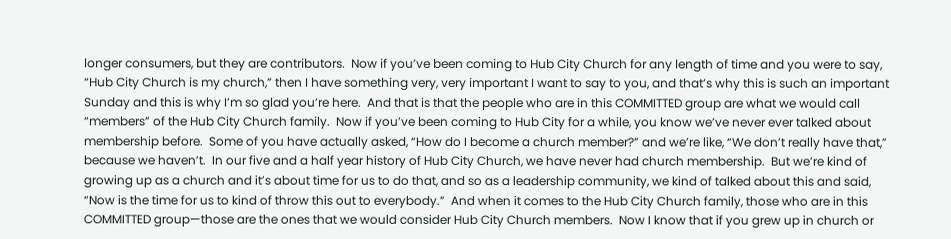longer consumers, but they are contributors.  Now if you’ve been coming to Hub City Church for any length of time and you were to say, “Hub City Church is my church,” then I have something very, very important I want to say to you, and that’s why this is such an important Sunday and this is why I’m so glad you’re here.  And that is that the people who are in this COMMITTED group are what we would call “members” of the Hub City Church family.  Now if you’ve been coming to Hub City for a while, you know we’ve never ever talked about membership before.  Some of you have actually asked, “How do I become a church member?” and we’re like, “We don’t really have that,” because we haven’t.  In our five and a half year history of Hub City Church, we have never had church membership.  But we’re kind of growing up as a church and it’s about time for us to do that, and so as a leadership community, we kind of talked about this and said, “Now is the time for us to kind of throw this out to everybody.”  And when it comes to the Hub City Church family, those who are in this COMMITTED group—those are the ones that we would consider Hub City Church members.  Now I know that if you grew up in church or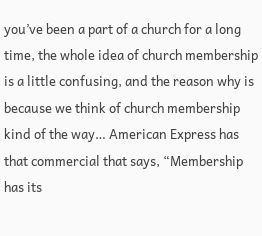you’ve been a part of a church for a long time, the whole idea of church membership is a little confusing, and the reason why is because we think of church membership kind of the way… American Express has that commercial that says, “Membership has its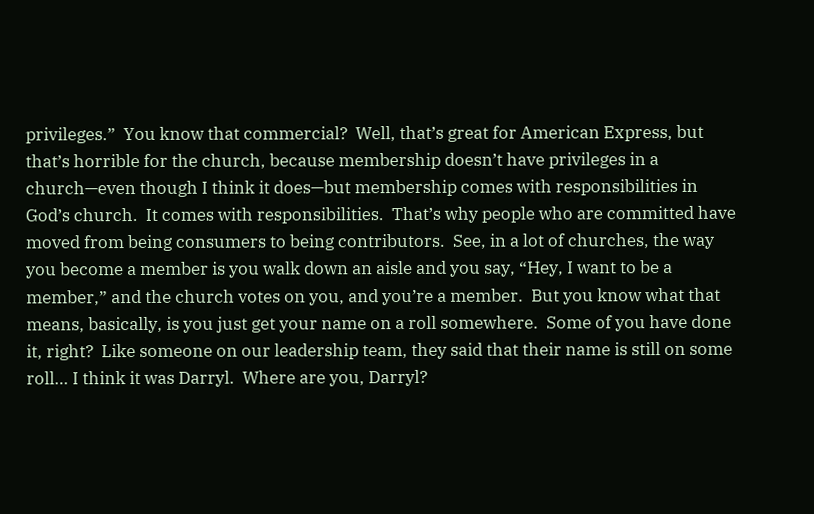privileges.”  You know that commercial?  Well, that’s great for American Express, but that’s horrible for the church, because membership doesn’t have privileges in a church—even though I think it does—but membership comes with responsibilities in God’s church.  It comes with responsibilities.  That’s why people who are committed have moved from being consumers to being contributors.  See, in a lot of churches, the way you become a member is you walk down an aisle and you say, “Hey, I want to be a member,” and the church votes on you, and you’re a member.  But you know what that means, basically, is you just get your name on a roll somewhere.  Some of you have done it, right?  Like someone on our leadership team, they said that their name is still on some roll… I think it was Darryl.  Where are you, Darryl?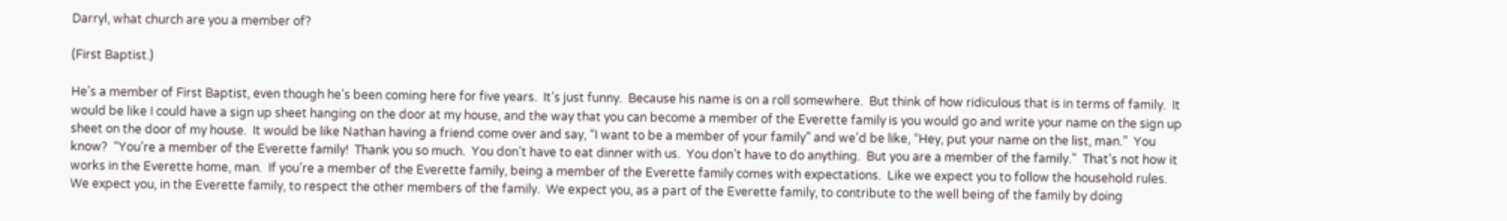Darryl, what church are you a member of?

(First Baptist.)

He’s a member of First Baptist, even though he’s been coming here for five years.  It’s just funny.  Because his name is on a roll somewhere.  But think of how ridiculous that is in terms of family.  It would be like I could have a sign up sheet hanging on the door at my house, and the way that you can become a member of the Everette family is you would go and write your name on the sign up sheet on the door of my house.  It would be like Nathan having a friend come over and say, “I want to be a member of your family” and we’d be like, “Hey, put your name on the list, man.”  You know?  “You’re a member of the Everette family!  Thank you so much.  You don’t have to eat dinner with us.  You don’t have to do anything.  But you are a member of the family.”  That’s not how it works in the Everette home, man.  If you’re a member of the Everette family, being a member of the Everette family comes with expectations.  Like we expect you to follow the household rules.  We expect you, in the Everette family, to respect the other members of the family.  We expect you, as a part of the Everette family, to contribute to the well being of the family by doing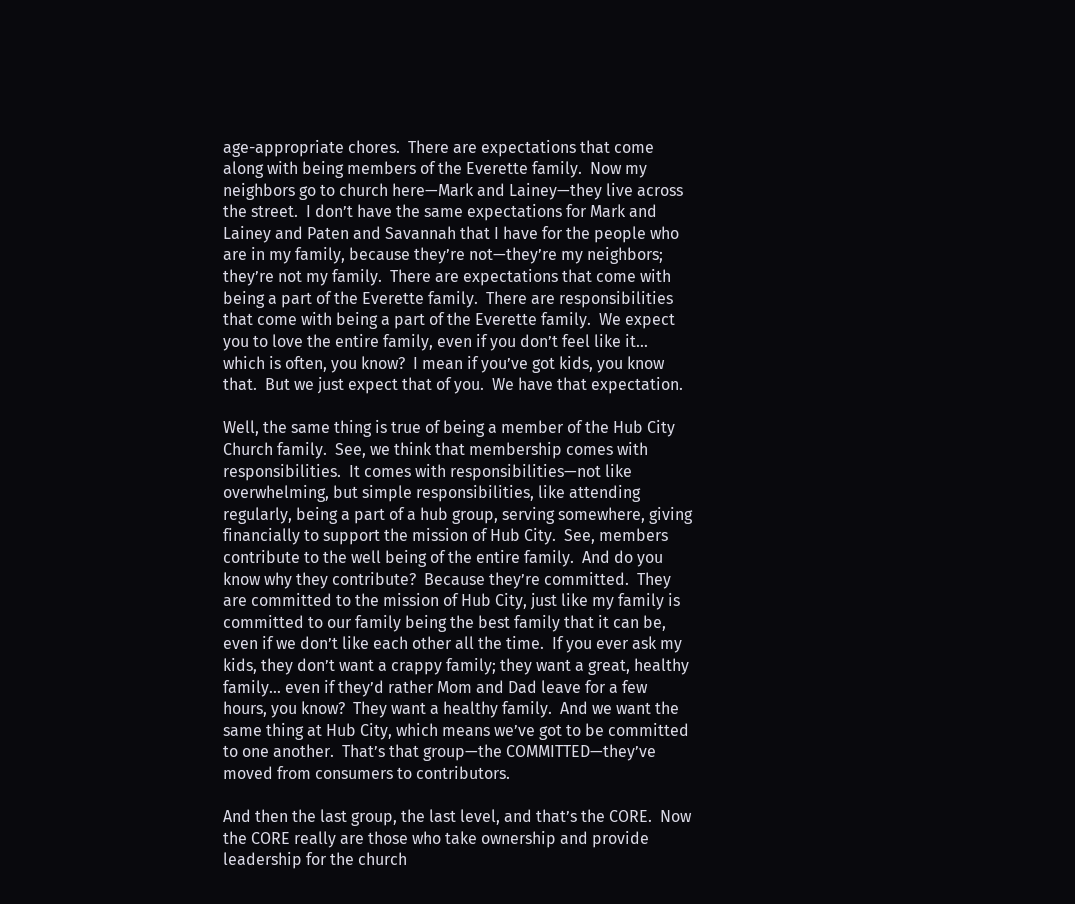age-appropriate chores.  There are expectations that come along with being members of the Everette family.  Now my neighbors go to church here—Mark and Lainey—they live across the street.  I don’t have the same expectations for Mark and Lainey and Paten and Savannah that I have for the people who are in my family, because they’re not—they’re my neighbors; they’re not my family.  There are expectations that come with being a part of the Everette family.  There are responsibilities that come with being a part of the Everette family.  We expect you to love the entire family, even if you don’t feel like it… which is often, you know?  I mean if you’ve got kids, you know that.  But we just expect that of you.  We have that expectation.

Well, the same thing is true of being a member of the Hub City Church family.  See, we think that membership comes with responsibilities.  It comes with responsibilities—not like overwhelming, but simple responsibilities, like attending regularly, being a part of a hub group, serving somewhere, giving financially to support the mission of Hub City.  See, members contribute to the well being of the entire family.  And do you know why they contribute?  Because they’re committed.  They are committed to the mission of Hub City, just like my family is committed to our family being the best family that it can be, even if we don’t like each other all the time.  If you ever ask my kids, they don’t want a crappy family; they want a great, healthy family… even if they’d rather Mom and Dad leave for a few hours, you know?  They want a healthy family.  And we want the same thing at Hub City, which means we’ve got to be committed to one another.  That’s that group—the COMMITTED—they’ve moved from consumers to contributors.

And then the last group, the last level, and that’s the CORE.  Now the CORE really are those who take ownership and provide leadership for the church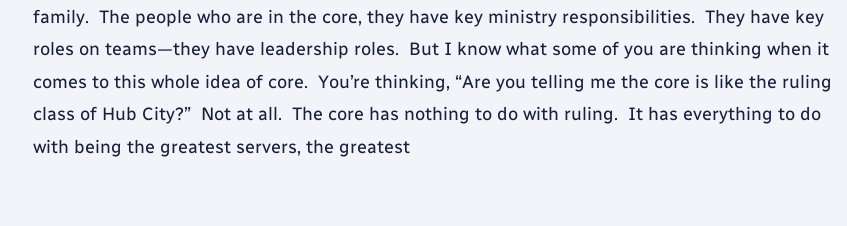family.  The people who are in the core, they have key ministry responsibilities.  They have key roles on teams—they have leadership roles.  But I know what some of you are thinking when it comes to this whole idea of core.  You’re thinking, “Are you telling me the core is like the ruling class of Hub City?”  Not at all.  The core has nothing to do with ruling.  It has everything to do with being the greatest servers, the greatest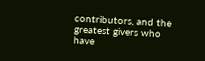contributors, and the greatest givers who have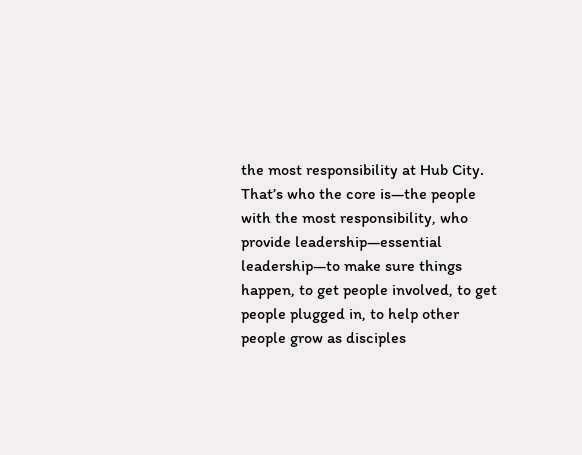the most responsibility at Hub City.  That’s who the core is—the people with the most responsibility, who provide leadership—essential leadership—to make sure things happen, to get people involved, to get people plugged in, to help other people grow as disciples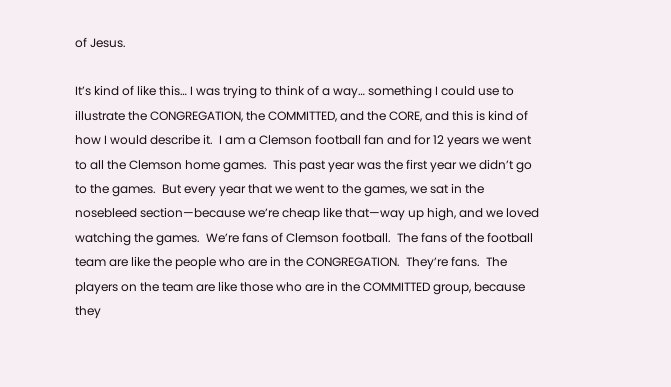of Jesus.

It’s kind of like this… I was trying to think of a way… something I could use to illustrate the CONGREGATION, the COMMITTED, and the CORE, and this is kind of how I would describe it.  I am a Clemson football fan and for 12 years we went to all the Clemson home games.  This past year was the first year we didn’t go to the games.  But every year that we went to the games, we sat in the nosebleed section—because we’re cheap like that—way up high, and we loved watching the games.  We’re fans of Clemson football.  The fans of the football team are like the people who are in the CONGREGATION.  They’re fans.  The players on the team are like those who are in the COMMITTED group, because they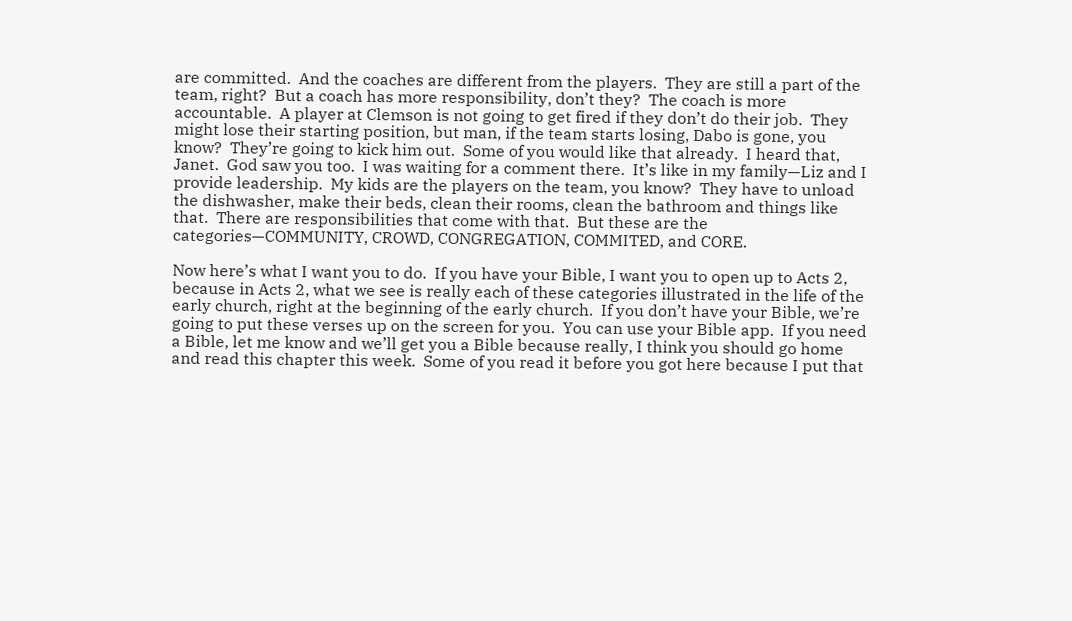are committed.  And the coaches are different from the players.  They are still a part of the team, right?  But a coach has more responsibility, don’t they?  The coach is more accountable.  A player at Clemson is not going to get fired if they don’t do their job.  They might lose their starting position, but man, if the team starts losing, Dabo is gone, you know?  They’re going to kick him out.  Some of you would like that already.  I heard that, Janet.  God saw you too.  I was waiting for a comment there.  It’s like in my family—Liz and I provide leadership.  My kids are the players on the team, you know?  They have to unload the dishwasher, make their beds, clean their rooms, clean the bathroom and things like that.  There are responsibilities that come with that.  But these are the categories—COMMUNITY, CROWD, CONGREGATION, COMMITED, and CORE.

Now here’s what I want you to do.  If you have your Bible, I want you to open up to Acts 2, because in Acts 2, what we see is really each of these categories illustrated in the life of the early church, right at the beginning of the early church.  If you don’t have your Bible, we’re going to put these verses up on the screen for you.  You can use your Bible app.  If you need a Bible, let me know and we’ll get you a Bible because really, I think you should go home and read this chapter this week.  Some of you read it before you got here because I put that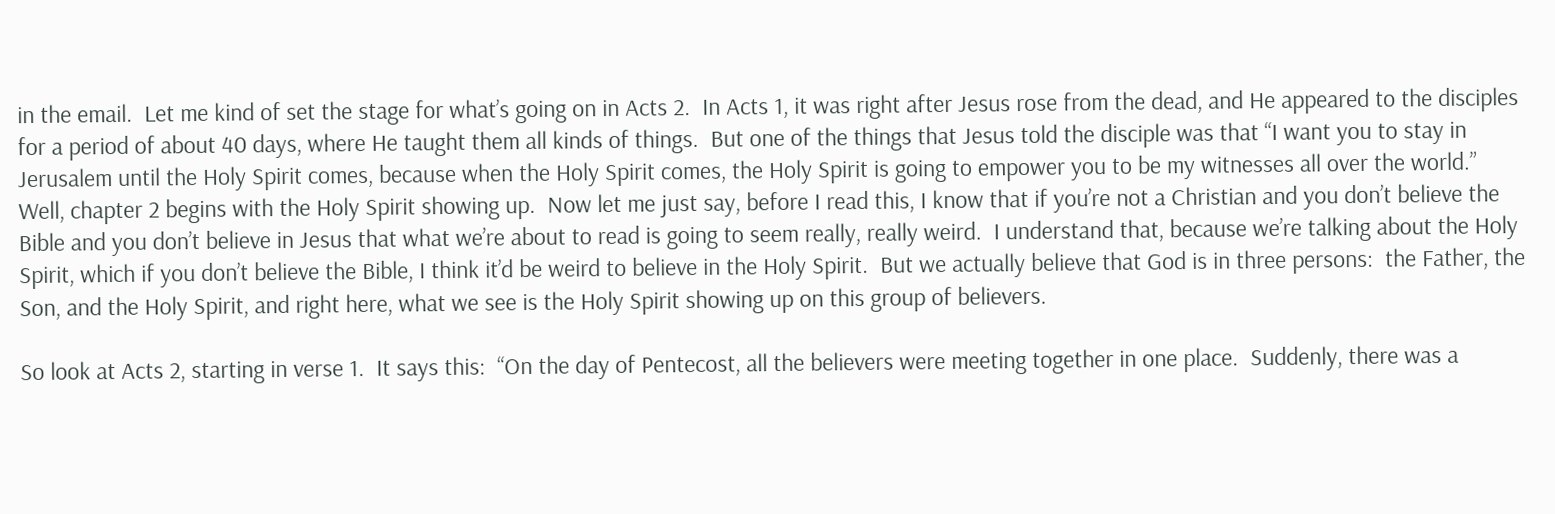in the email.  Let me kind of set the stage for what’s going on in Acts 2.  In Acts 1, it was right after Jesus rose from the dead, and He appeared to the disciples for a period of about 40 days, where He taught them all kinds of things.  But one of the things that Jesus told the disciple was that “I want you to stay in Jerusalem until the Holy Spirit comes, because when the Holy Spirit comes, the Holy Spirit is going to empower you to be my witnesses all over the world.”  Well, chapter 2 begins with the Holy Spirit showing up.  Now let me just say, before I read this, I know that if you’re not a Christian and you don’t believe the Bible and you don’t believe in Jesus that what we’re about to read is going to seem really, really weird.  I understand that, because we’re talking about the Holy Spirit, which if you don’t believe the Bible, I think it’d be weird to believe in the Holy Spirit.  But we actually believe that God is in three persons:  the Father, the Son, and the Holy Spirit, and right here, what we see is the Holy Spirit showing up on this group of believers.

So look at Acts 2, starting in verse 1.  It says this:  “On the day of Pentecost, all the believers were meeting together in one place.  Suddenly, there was a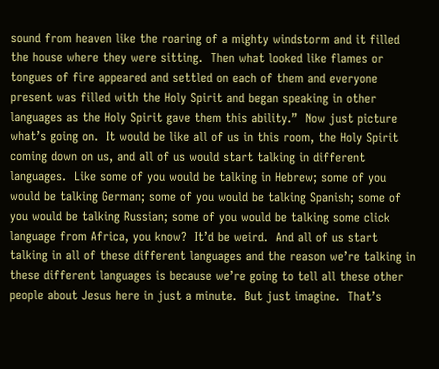sound from heaven like the roaring of a mighty windstorm and it filled the house where they were sitting.  Then what looked like flames or tongues of fire appeared and settled on each of them and everyone present was filled with the Holy Spirit and began speaking in other languages as the Holy Spirit gave them this ability.”  Now just picture what’s going on.  It would be like all of us in this room, the Holy Spirit coming down on us, and all of us would start talking in different languages.  Like some of you would be talking in Hebrew; some of you would be talking German; some of you would be talking Spanish; some of you would be talking Russian; some of you would be talking some click language from Africa, you know?  It’d be weird.  And all of us start talking in all of these different languages and the reason we’re talking in these different languages is because we’re going to tell all these other people about Jesus here in just a minute.  But just imagine.  That’s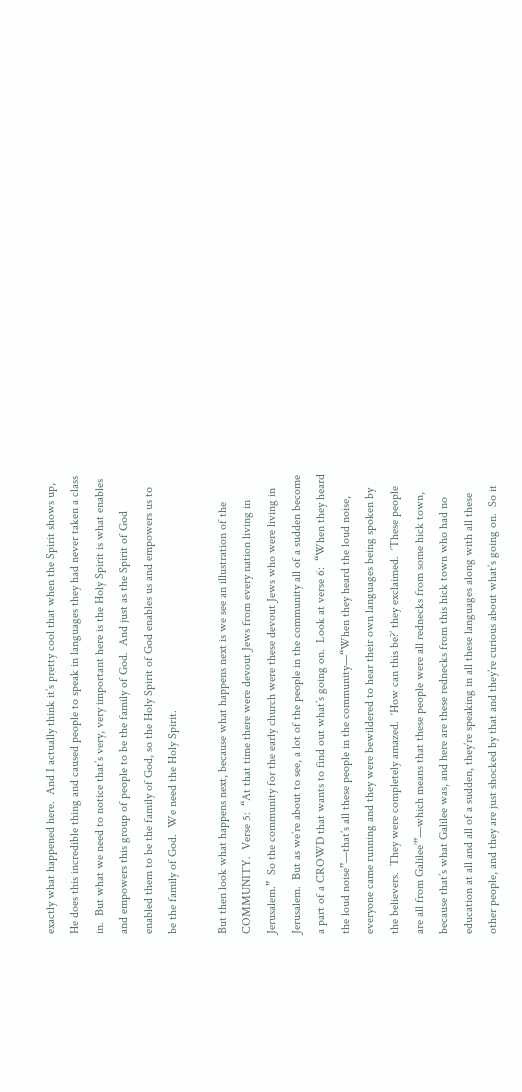exactly what happened here.  And I actually think it’s pretty cool that when the Spirit shows up, He does this incredible thing and caused people to speak in languages they had never taken a class in.  But what we need to notice that’s very, very important here is the Holy Spirit is what enables and empowers this group of people to be the family of God.  And just as the Spirit of God enabled them to be the family of God, so the Holy Spirit of God enables us and empowers us to be the family of God.  We need the Holy Spirit.

But then look what happens next, because what happens next is we see an illustration of the COMMUNITY.  Verse 5:  “At that time there were devout Jews from every nation living in Jerusalem.”  So the community for the early church were these devout Jews who were living in Jerusalem.  But as we’re about to see, a lot of the people in the community all of a sudden become a part of a CROWD that wants to find out what’s going on.  Look at verse 6:  “When they heard the loud noise”—that’s all these people in the community—“When they heard the loud noise, everyone came running and they were bewildered to hear their own languages being spoken by the believers.  They were completely amazed.  ‘How can this be?’ they exclaimed.  ‘These people are all from Galilee’”—which means that these people were all rednecks from some hick town, because that’s what Galilee was, and here are these rednecks from this hick town who had no education at all and all of a sudden, they’re speaking in all these languages along with all these other people, and they are just shocked by that and they’re curious about what’s going on.  So it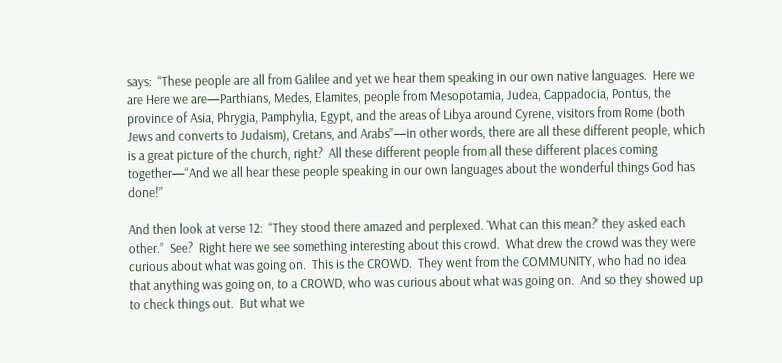says:  “These people are all from Galilee and yet we hear them speaking in our own native languages.  Here we are Here we are—Parthians, Medes, Elamites, people from Mesopotamia, Judea, Cappadocia, Pontus, the province of Asia, Phrygia, Pamphylia, Egypt, and the areas of Libya around Cyrene, visitors from Rome (both Jews and converts to Judaism), Cretans, and Arabs”—in other words, there are all these different people, which is a great picture of the church, right?  All these different people from all these different places coming together—“And we all hear these people speaking in our own languages about the wonderful things God has done!”

And then look at verse 12:  “They stood there amazed and perplexed. ‘What can this mean?’ they asked each other.”  See?  Right here we see something interesting about this crowd.  What drew the crowd was they were curious about what was going on.  This is the CROWD.  They went from the COMMUNITY, who had no idea that anything was going on, to a CROWD, who was curious about what was going on.  And so they showed up to check things out.  But what we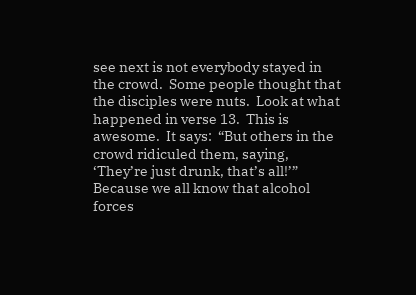see next is not everybody stayed in the crowd.  Some people thought that the disciples were nuts.  Look at what happened in verse 13.  This is awesome.  It says:  “But others in the crowd ridiculed them, saying, ‘They’re just drunk, that’s all!’”  Because we all know that alcohol forces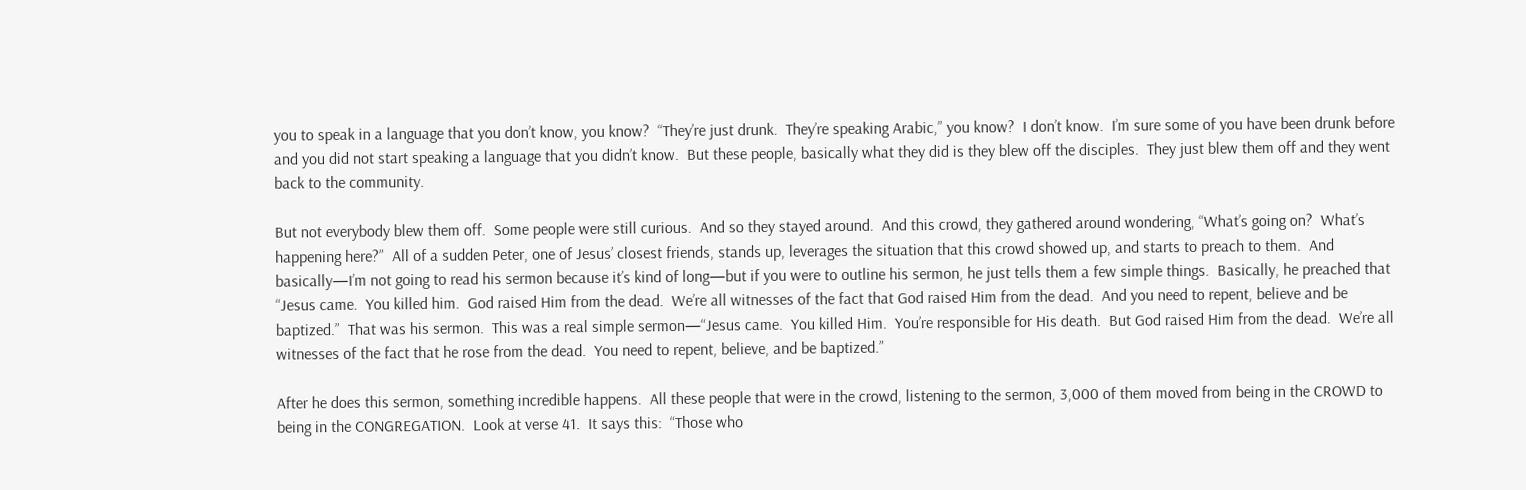you to speak in a language that you don’t know, you know?  “They’re just drunk.  They’re speaking Arabic,” you know?  I don’t know.  I’m sure some of you have been drunk before and you did not start speaking a language that you didn’t know.  But these people, basically what they did is they blew off the disciples.  They just blew them off and they went back to the community.

But not everybody blew them off.  Some people were still curious.  And so they stayed around.  And this crowd, they gathered around wondering, “What’s going on?  What’s happening here?”  All of a sudden Peter, one of Jesus’ closest friends, stands up, leverages the situation that this crowd showed up, and starts to preach to them.  And basically—I’m not going to read his sermon because it’s kind of long—but if you were to outline his sermon, he just tells them a few simple things.  Basically, he preached that “Jesus came.  You killed him.  God raised Him from the dead.  We’re all witnesses of the fact that God raised Him from the dead.  And you need to repent, believe and be baptized.”  That was his sermon.  This was a real simple sermon—“Jesus came.  You killed Him.  You’re responsible for His death.  But God raised Him from the dead.  We’re all witnesses of the fact that he rose from the dead.  You need to repent, believe, and be baptized.”

After he does this sermon, something incredible happens.  All these people that were in the crowd, listening to the sermon, 3,000 of them moved from being in the CROWD to being in the CONGREGATION.  Look at verse 41.  It says this:  “Those who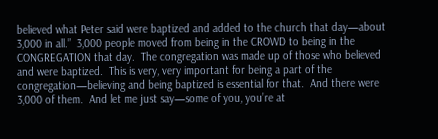believed what Peter said were baptized and added to the church that day—about 3,000 in all.”  3,000 people moved from being in the CROWD to being in the CONGREGATION that day.  The congregation was made up of those who believed and were baptized.  This is very, very important for being a part of the congregation—believing and being baptized is essential for that.  And there were 3,000 of them.  And let me just say—some of you, you’re at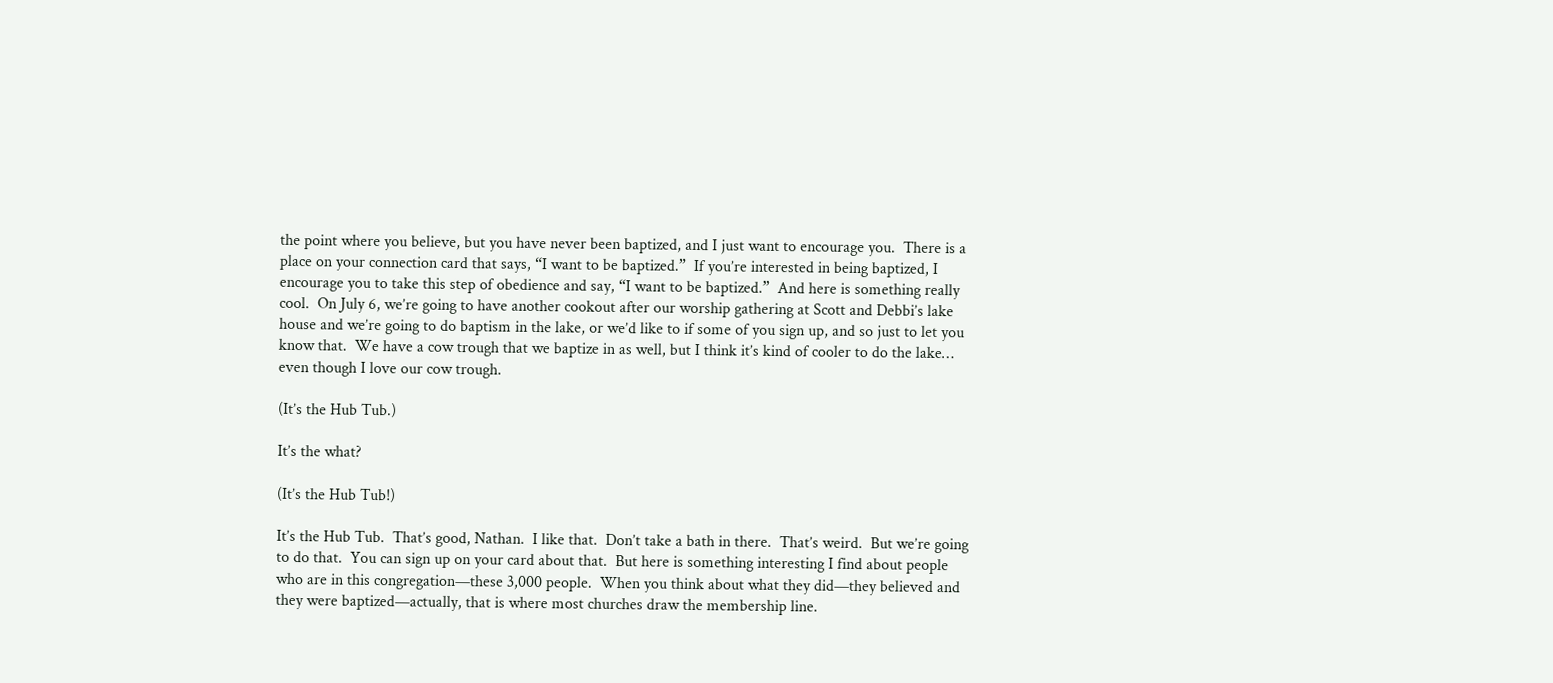the point where you believe, but you have never been baptized, and I just want to encourage you.  There is a place on your connection card that says, “I want to be baptized.”  If you’re interested in being baptized, I encourage you to take this step of obedience and say, “I want to be baptized.”  And here is something really cool.  On July 6, we’re going to have another cookout after our worship gathering at Scott and Debbi’s lake house and we’re going to do baptism in the lake, or we’d like to if some of you sign up, and so just to let you know that.  We have a cow trough that we baptize in as well, but I think it’s kind of cooler to do the lake… even though I love our cow trough.

(It’s the Hub Tub.)

It’s the what?

(It’s the Hub Tub!)

It’s the Hub Tub.  That’s good, Nathan.  I like that.  Don’t take a bath in there.  That’s weird.  But we’re going to do that.  You can sign up on your card about that.  But here is something interesting I find about people who are in this congregation—these 3,000 people.  When you think about what they did—they believed and they were baptized—actually, that is where most churches draw the membership line.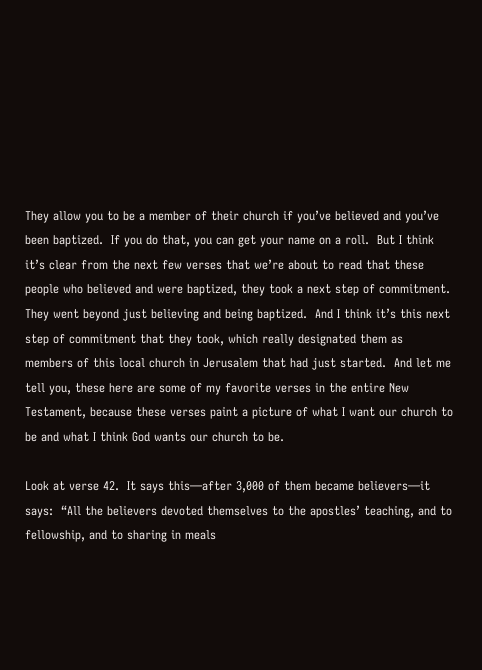They allow you to be a member of their church if you’ve believed and you’ve been baptized.  If you do that, you can get your name on a roll.  But I think it’s clear from the next few verses that we’re about to read that these people who believed and were baptized, they took a next step of commitment.  They went beyond just believing and being baptized.  And I think it’s this next step of commitment that they took, which really designated them as members of this local church in Jerusalem that had just started.  And let me tell you, these here are some of my favorite verses in the entire New Testament, because these verses paint a picture of what I want our church to be and what I think God wants our church to be.

Look at verse 42.  It says this—after 3,000 of them became believers—it says:  “All the believers devoted themselves to the apostles’ teaching, and to fellowship, and to sharing in meals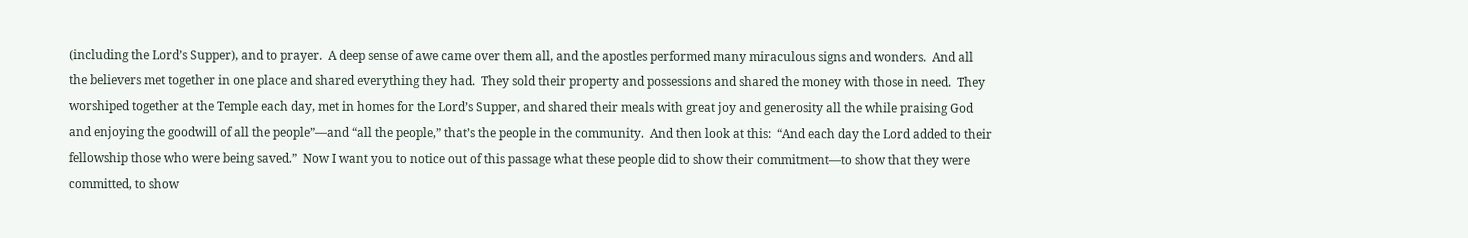(including the Lord’s Supper), and to prayer.  A deep sense of awe came over them all, and the apostles performed many miraculous signs and wonders.  And all the believers met together in one place and shared everything they had.  They sold their property and possessions and shared the money with those in need.  They worshiped together at the Temple each day, met in homes for the Lord’s Supper, and shared their meals with great joy and generosity all the while praising God and enjoying the goodwill of all the people”—and “all the people,” that’s the people in the community.  And then look at this:  “And each day the Lord added to their fellowship those who were being saved.”  Now I want you to notice out of this passage what these people did to show their commitment—to show that they were committed, to show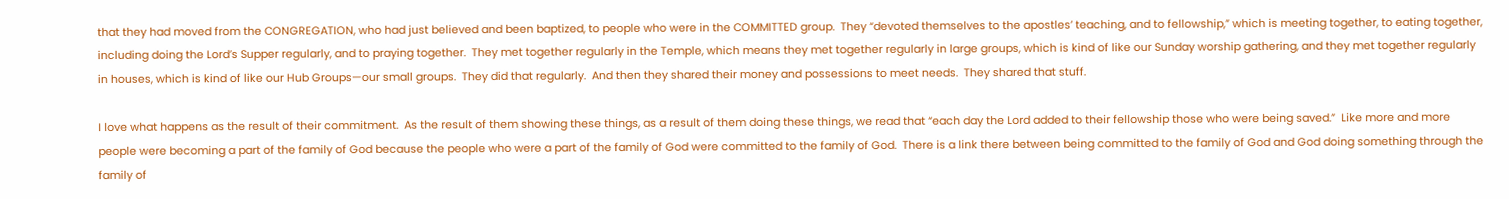that they had moved from the CONGREGATION, who had just believed and been baptized, to people who were in the COMMITTED group.  They “devoted themselves to the apostles’ teaching, and to fellowship,” which is meeting together, to eating together, including doing the Lord’s Supper regularly, and to praying together.  They met together regularly in the Temple, which means they met together regularly in large groups, which is kind of like our Sunday worship gathering, and they met together regularly in houses, which is kind of like our Hub Groups—our small groups.  They did that regularly.  And then they shared their money and possessions to meet needs.  They shared that stuff.

I love what happens as the result of their commitment.  As the result of them showing these things, as a result of them doing these things, we read that “each day the Lord added to their fellowship those who were being saved.”  Like more and more people were becoming a part of the family of God because the people who were a part of the family of God were committed to the family of God.  There is a link there between being committed to the family of God and God doing something through the family of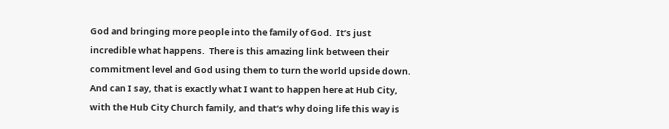God and bringing more people into the family of God.  It’s just incredible what happens.  There is this amazing link between their commitment level and God using them to turn the world upside down.  And can I say, that is exactly what I want to happen here at Hub City, with the Hub City Church family, and that’s why doing life this way is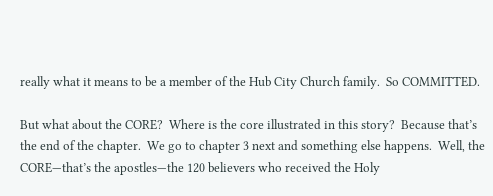really what it means to be a member of the Hub City Church family.  So COMMITTED.

But what about the CORE?  Where is the core illustrated in this story?  Because that’s the end of the chapter.  We go to chapter 3 next and something else happens.  Well, the CORE—that’s the apostles—the 120 believers who received the Holy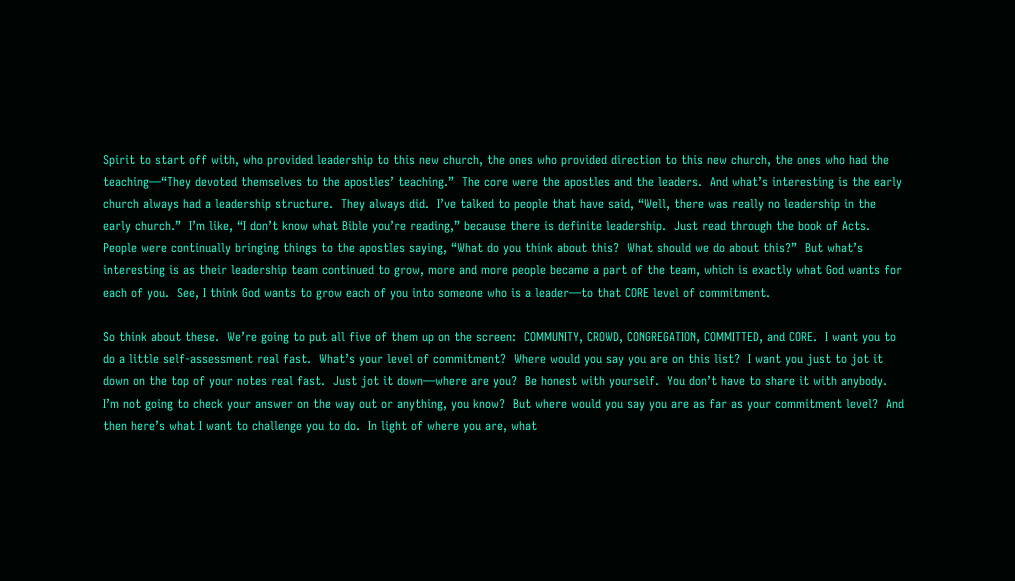Spirit to start off with, who provided leadership to this new church, the ones who provided direction to this new church, the ones who had the teaching—“They devoted themselves to the apostles’ teaching.”  The core were the apostles and the leaders.  And what’s interesting is the early church always had a leadership structure.  They always did.  I’ve talked to people that have said, “Well, there was really no leadership in the early church.”  I’m like, “I don’t know what Bible you’re reading,” because there is definite leadership.  Just read through the book of Acts.  People were continually bringing things to the apostles saying, “What do you think about this?  What should we do about this?”  But what’s interesting is as their leadership team continued to grow, more and more people became a part of the team, which is exactly what God wants for each of you.  See, I think God wants to grow each of you into someone who is a leader—to that CORE level of commitment.

So think about these.  We’re going to put all five of them up on the screen:  COMMUNITY, CROWD, CONGREGATION, COMMITTED, and CORE.  I want you to do a little self-assessment real fast.  What’s your level of commitment?  Where would you say you are on this list?  I want you just to jot it down on the top of your notes real fast.  Just jot it down—where are you?  Be honest with yourself.  You don’t have to share it with anybody.  I’m not going to check your answer on the way out or anything, you know?  But where would you say you are as far as your commitment level?  And then here’s what I want to challenge you to do.  In light of where you are, what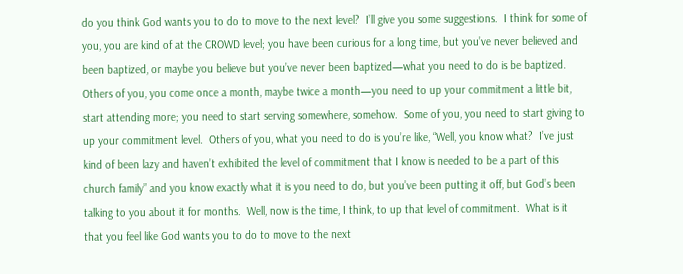do you think God wants you to do to move to the next level?  I’ll give you some suggestions.  I think for some of you, you are kind of at the CROWD level; you have been curious for a long time, but you’ve never believed and been baptized, or maybe you believe but you’ve never been baptized—what you need to do is be baptized.  Others of you, you come once a month, maybe twice a month—you need to up your commitment a little bit, start attending more; you need to start serving somewhere, somehow.  Some of you, you need to start giving to up your commitment level.  Others of you, what you need to do is you’re like, “Well, you know what?  I’ve just kind of been lazy and haven’t exhibited the level of commitment that I know is needed to be a part of this church family” and you know exactly what it is you need to do, but you’ve been putting it off, but God’s been talking to you about it for months.  Well, now is the time, I think, to up that level of commitment.  What is it that you feel like God wants you to do to move to the next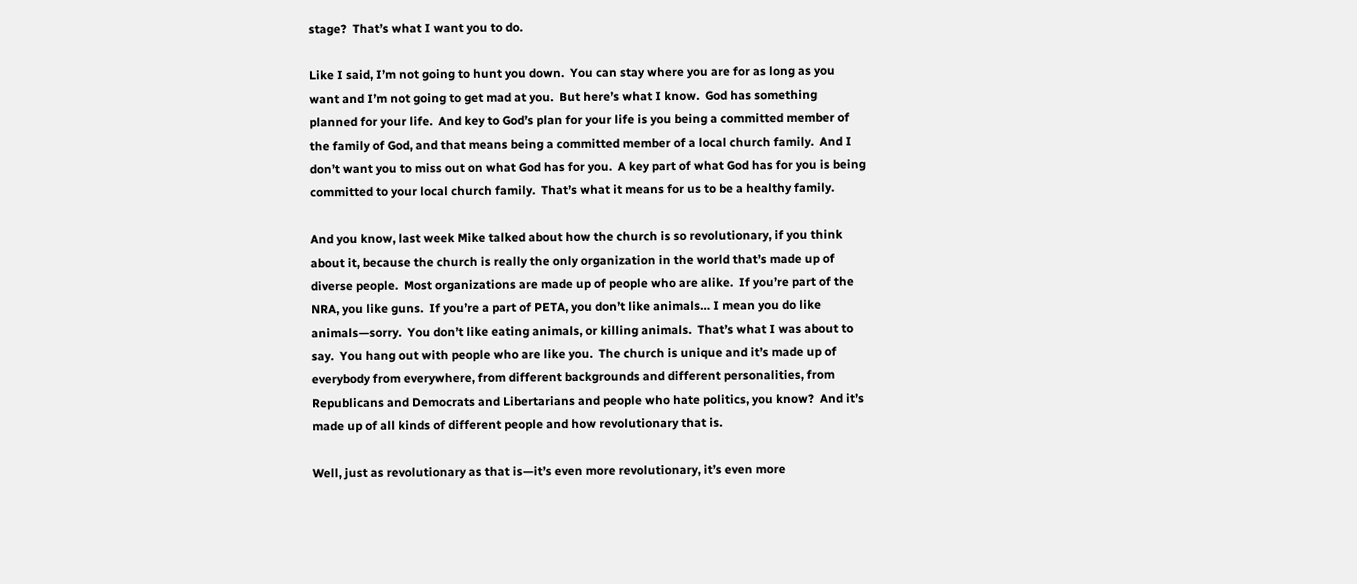stage?  That’s what I want you to do.

Like I said, I’m not going to hunt you down.  You can stay where you are for as long as you want and I’m not going to get mad at you.  But here’s what I know.  God has something planned for your life.  And key to God’s plan for your life is you being a committed member of the family of God, and that means being a committed member of a local church family.  And I don’t want you to miss out on what God has for you.  A key part of what God has for you is being committed to your local church family.  That’s what it means for us to be a healthy family.

And you know, last week Mike talked about how the church is so revolutionary, if you think about it, because the church is really the only organization in the world that’s made up of diverse people.  Most organizations are made up of people who are alike.  If you’re part of the NRA, you like guns.  If you’re a part of PETA, you don’t like animals… I mean you do like animals—sorry.  You don’t like eating animals, or killing animals.  That’s what I was about to say.  You hang out with people who are like you.  The church is unique and it’s made up of everybody from everywhere, from different backgrounds and different personalities, from Republicans and Democrats and Libertarians and people who hate politics, you know?  And it’s made up of all kinds of different people and how revolutionary that is.

Well, just as revolutionary as that is—it’s even more revolutionary, it’s even more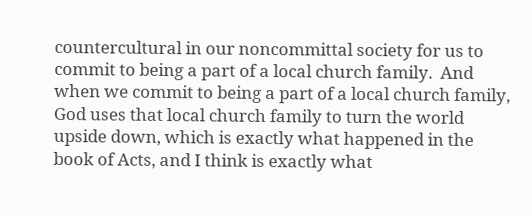countercultural in our noncommittal society for us to commit to being a part of a local church family.  And when we commit to being a part of a local church family, God uses that local church family to turn the world upside down, which is exactly what happened in the book of Acts, and I think is exactly what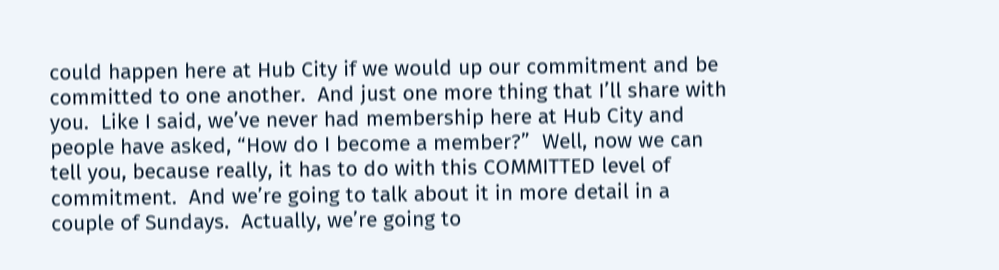could happen here at Hub City if we would up our commitment and be committed to one another.  And just one more thing that I’ll share with you.  Like I said, we’ve never had membership here at Hub City and people have asked, “How do I become a member?”  Well, now we can tell you, because really, it has to do with this COMMITTED level of commitment.  And we’re going to talk about it in more detail in a couple of Sundays.  Actually, we’re going to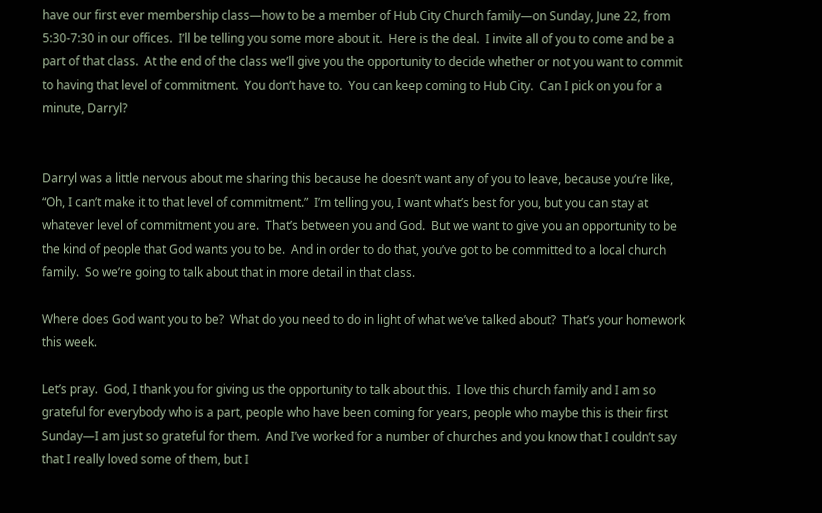have our first ever membership class—how to be a member of Hub City Church family—on Sunday, June 22, from 5:30-7:30 in our offices.  I’ll be telling you some more about it.  Here is the deal.  I invite all of you to come and be a part of that class.  At the end of the class we’ll give you the opportunity to decide whether or not you want to commit to having that level of commitment.  You don’t have to.  You can keep coming to Hub City.  Can I pick on you for a minute, Darryl?


Darryl was a little nervous about me sharing this because he doesn’t want any of you to leave, because you’re like, “Oh, I can’t make it to that level of commitment.”  I’m telling you, I want what’s best for you, but you can stay at whatever level of commitment you are.  That’s between you and God.  But we want to give you an opportunity to be the kind of people that God wants you to be.  And in order to do that, you’ve got to be committed to a local church family.  So we’re going to talk about that in more detail in that class.

Where does God want you to be?  What do you need to do in light of what we’ve talked about?  That’s your homework this week.

Let’s pray.  God, I thank you for giving us the opportunity to talk about this.  I love this church family and I am so grateful for everybody who is a part, people who have been coming for years, people who maybe this is their first Sunday—I am just so grateful for them.  And I’ve worked for a number of churches and you know that I couldn’t say that I really loved some of them, but I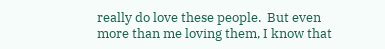really do love these people.  But even more than me loving them, I know that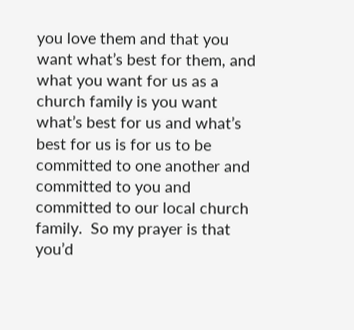you love them and that you want what’s best for them, and what you want for us as a church family is you want what’s best for us and what’s best for us is for us to be committed to one another and committed to you and committed to our local church family.  So my prayer is that you’d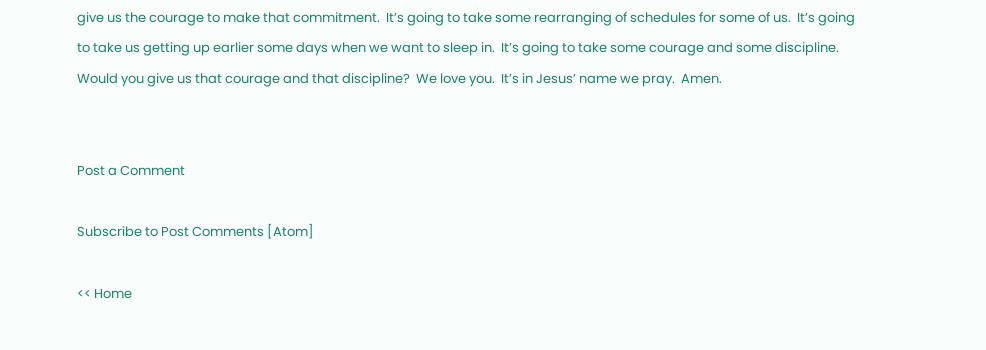give us the courage to make that commitment.  It’s going to take some rearranging of schedules for some of us.  It’s going to take us getting up earlier some days when we want to sleep in.  It’s going to take some courage and some discipline.  Would you give us that courage and that discipline?  We love you.  It’s in Jesus’ name we pray.  Amen.


Post a Comment

Subscribe to Post Comments [Atom]

<< Home